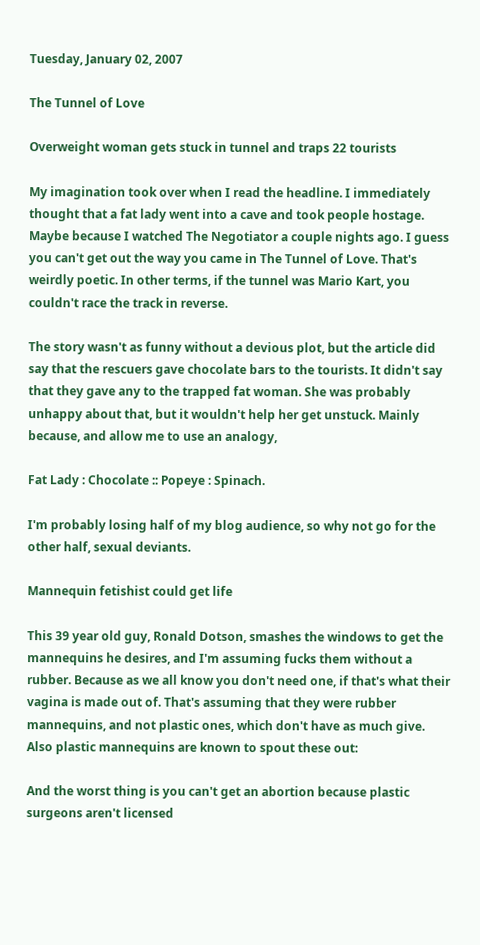Tuesday, January 02, 2007

The Tunnel of Love

Overweight woman gets stuck in tunnel and traps 22 tourists

My imagination took over when I read the headline. I immediately thought that a fat lady went into a cave and took people hostage. Maybe because I watched The Negotiator a couple nights ago. I guess you can't get out the way you came in The Tunnel of Love. That's weirdly poetic. In other terms, if the tunnel was Mario Kart, you couldn't race the track in reverse.

The story wasn't as funny without a devious plot, but the article did say that the rescuers gave chocolate bars to the tourists. It didn't say that they gave any to the trapped fat woman. She was probably unhappy about that, but it wouldn't help her get unstuck. Mainly because, and allow me to use an analogy,

Fat Lady : Chocolate :: Popeye : Spinach.

I'm probably losing half of my blog audience, so why not go for the other half, sexual deviants.

Mannequin fetishist could get life

This 39 year old guy, Ronald Dotson, smashes the windows to get the mannequins he desires, and I'm assuming fucks them without a rubber. Because as we all know you don't need one, if that's what their vagina is made out of. That's assuming that they were rubber mannequins, and not plastic ones, which don't have as much give. Also plastic mannequins are known to spout these out:

And the worst thing is you can't get an abortion because plastic surgeons aren't licensed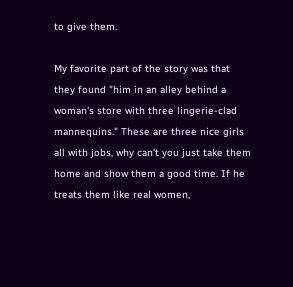to give them.

My favorite part of the story was that they found "him in an alley behind a woman's store with three lingerie-clad mannequins." These are three nice girls all with jobs, why can't you just take them home and show them a good time. If he treats them like real women,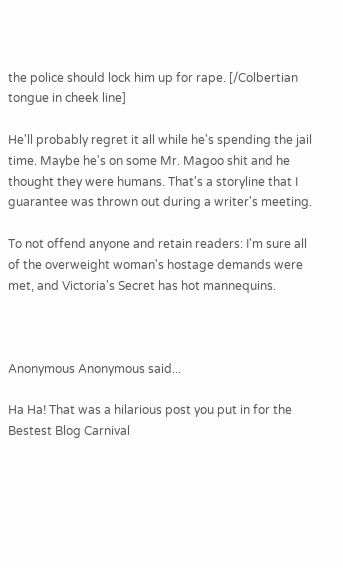the police should lock him up for rape. [/Colbertian tongue in cheek line]

He'll probably regret it all while he's spending the jail time. Maybe he's on some Mr. Magoo shit and he thought they were humans. That's a storyline that I guarantee was thrown out during a writer's meeting.

To not offend anyone and retain readers: I'm sure all of the overweight woman's hostage demands were met, and Victoria's Secret has hot mannequins.



Anonymous Anonymous said...

Ha Ha! That was a hilarious post you put in for the Bestest Blog Carnival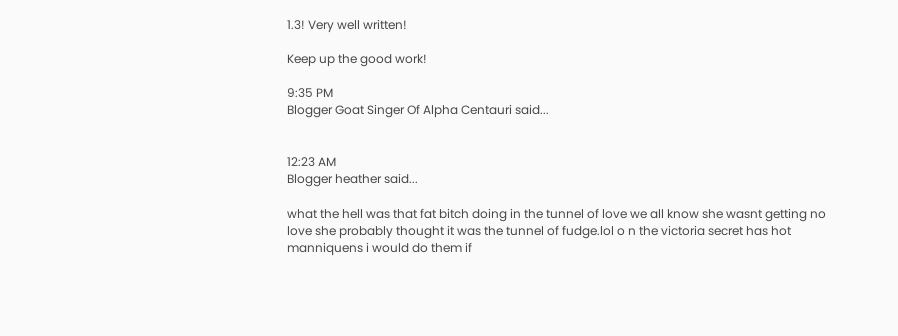1.3! Very well written!

Keep up the good work!

9:35 PM
Blogger Goat Singer Of Alpha Centauri said...


12:23 AM
Blogger heather said...

what the hell was that fat bitch doing in the tunnel of love we all know she wasnt getting no love she probably thought it was the tunnel of fudge.lol o n the victoria secret has hot manniquens i would do them if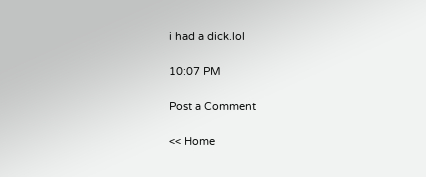i had a dick.lol

10:07 PM

Post a Comment

<< Home